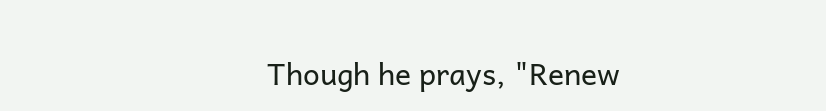Though he prays, "Renew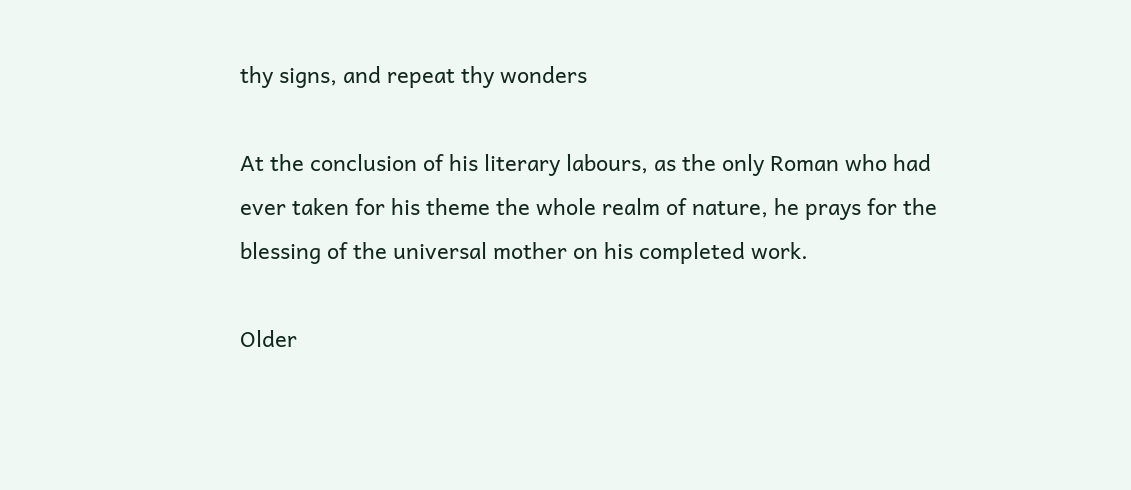thy signs, and repeat thy wonders

At the conclusion of his literary labours, as the only Roman who had ever taken for his theme the whole realm of nature, he prays for the blessing of the universal mother on his completed work.

Older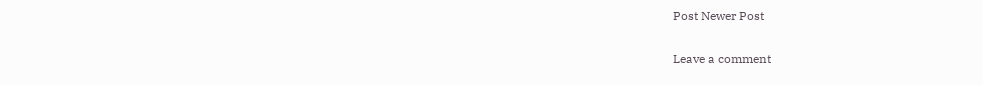Post Newer Post

Leave a comment